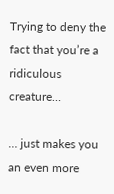Trying to deny the fact that you’re a ridiculous creature…

… just makes you an even more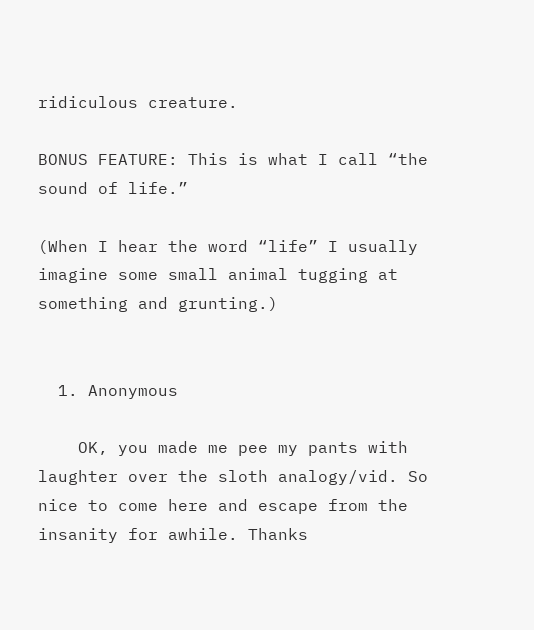ridiculous creature.

BONUS FEATURE: This is what I call “the sound of life.”

(When I hear the word “life” I usually imagine some small animal tugging at something and grunting.)


  1. Anonymous

    OK, you made me pee my pants with laughter over the sloth analogy/vid. So nice to come here and escape from the insanity for awhile. Thanks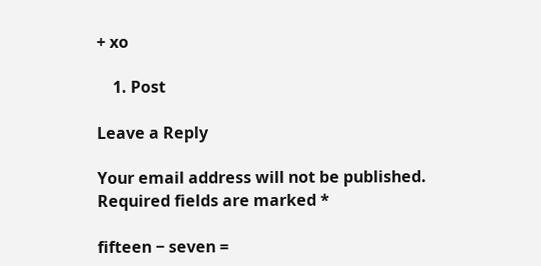+ xo

    1. Post

Leave a Reply

Your email address will not be published. Required fields are marked *

fifteen − seven =